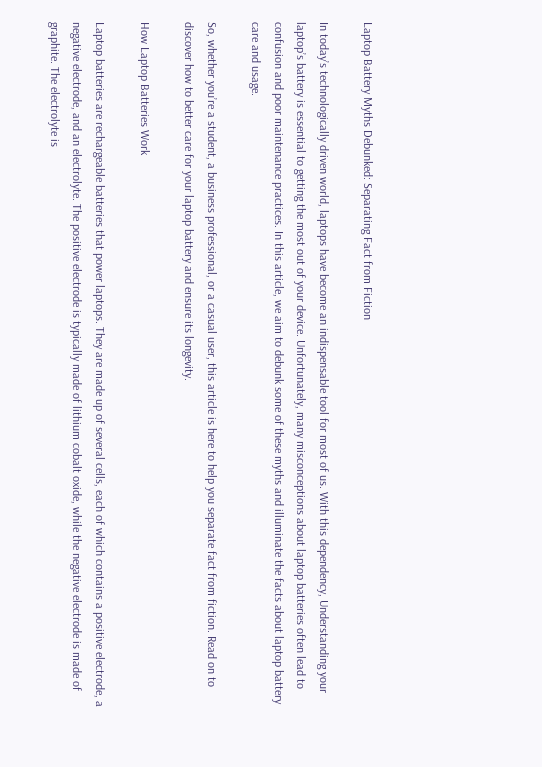Laptop Battery Myths Debunked: Separating Fact from Fiction

In today’s technologically driven world, laptops have become an indispensable tool for most of us. With this dependency, Understanding your laptop’s battery is essential to getting the most out of your device. Unfortunately, many misconceptions about laptop batteries often lead to confusion and poor maintenance practices. In this article, we aim to debunk some of these myths and illuminate the facts about laptop battery care and usage.

So, whether you’re a student, a business professional, or a casual user, this article is here to help you separate fact from fiction. Read on to discover how to better care for your laptop battery and ensure its longevity.

How Laptop Batteries Work

Laptop batteries are rechargeable batteries that power laptops. They are made up of several cells, each of which contains a positive electrode, a negative electrode, and an electrolyte. The positive electrode is typically made of lithium cobalt oxide, while the negative electrode is made of graphite. The electrolyte is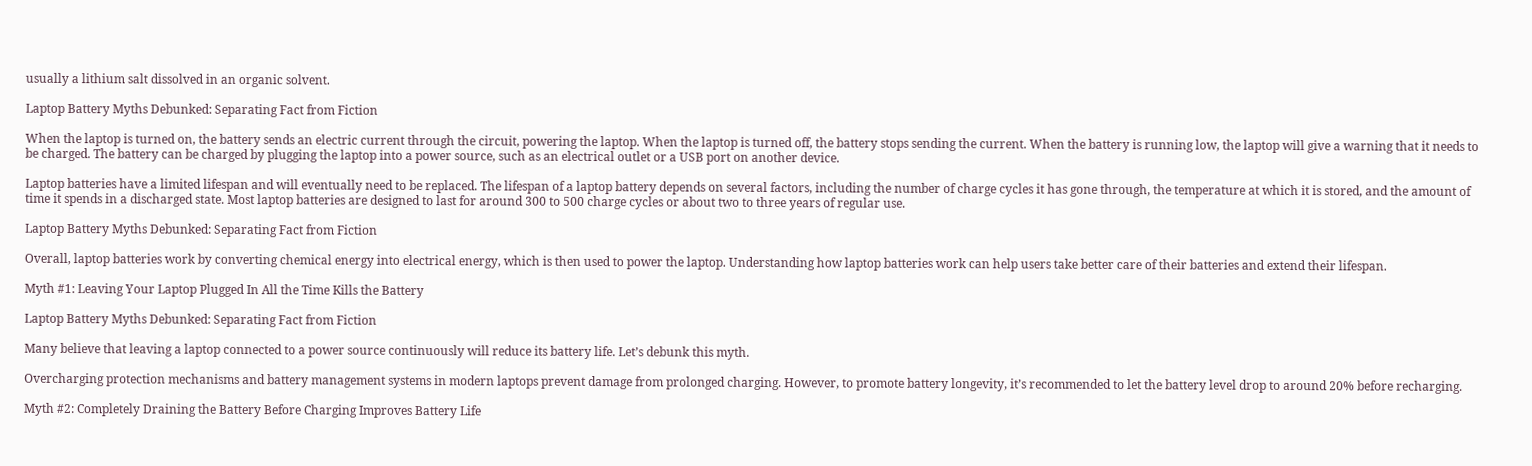usually a lithium salt dissolved in an organic solvent.

Laptop Battery Myths Debunked: Separating Fact from Fiction

When the laptop is turned on, the battery sends an electric current through the circuit, powering the laptop. When the laptop is turned off, the battery stops sending the current. When the battery is running low, the laptop will give a warning that it needs to be charged. The battery can be charged by plugging the laptop into a power source, such as an electrical outlet or a USB port on another device.

Laptop batteries have a limited lifespan and will eventually need to be replaced. The lifespan of a laptop battery depends on several factors, including the number of charge cycles it has gone through, the temperature at which it is stored, and the amount of time it spends in a discharged state. Most laptop batteries are designed to last for around 300 to 500 charge cycles or about two to three years of regular use.

Laptop Battery Myths Debunked: Separating Fact from Fiction

Overall, laptop batteries work by converting chemical energy into electrical energy, which is then used to power the laptop. Understanding how laptop batteries work can help users take better care of their batteries and extend their lifespan.

Myth #1: Leaving Your Laptop Plugged In All the Time Kills the Battery

Laptop Battery Myths Debunked: Separating Fact from Fiction

Many believe that leaving a laptop connected to a power source continuously will reduce its battery life. Let’s debunk this myth.

Overcharging protection mechanisms and battery management systems in modern laptops prevent damage from prolonged charging. However, to promote battery longevity, it’s recommended to let the battery level drop to around 20% before recharging.

Myth #2: Completely Draining the Battery Before Charging Improves Battery Life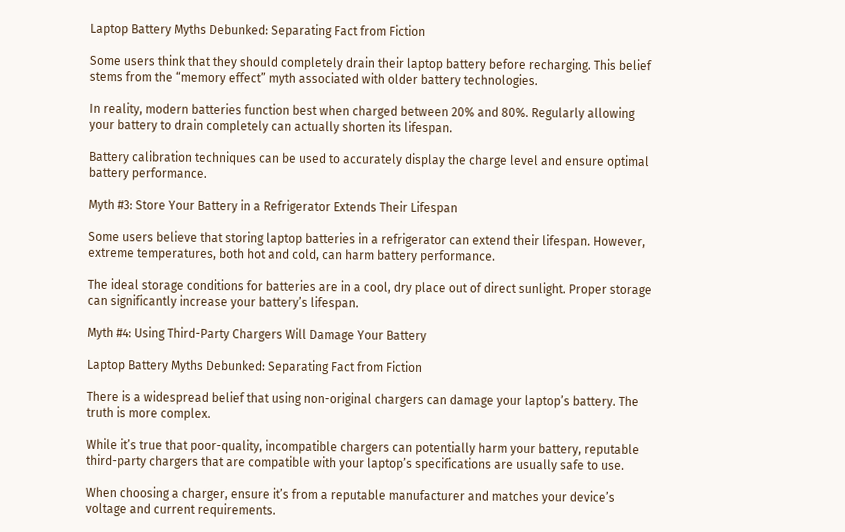Laptop Battery Myths Debunked: Separating Fact from Fiction

Some users think that they should completely drain their laptop battery before recharging. This belief stems from the “memory effect” myth associated with older battery technologies.

In reality, modern batteries function best when charged between 20% and 80%. Regularly allowing your battery to drain completely can actually shorten its lifespan.

Battery calibration techniques can be used to accurately display the charge level and ensure optimal battery performance.

Myth #3: Store Your Battery in a Refrigerator Extends Their Lifespan

Some users believe that storing laptop batteries in a refrigerator can extend their lifespan. However, extreme temperatures, both hot and cold, can harm battery performance.

The ideal storage conditions for batteries are in a cool, dry place out of direct sunlight. Proper storage can significantly increase your battery’s lifespan.

Myth #4: Using Third-Party Chargers Will Damage Your Battery

Laptop Battery Myths Debunked: Separating Fact from Fiction

There is a widespread belief that using non-original chargers can damage your laptop’s battery. The truth is more complex.

While it’s true that poor-quality, incompatible chargers can potentially harm your battery, reputable third-party chargers that are compatible with your laptop’s specifications are usually safe to use.

When choosing a charger, ensure it’s from a reputable manufacturer and matches your device’s voltage and current requirements.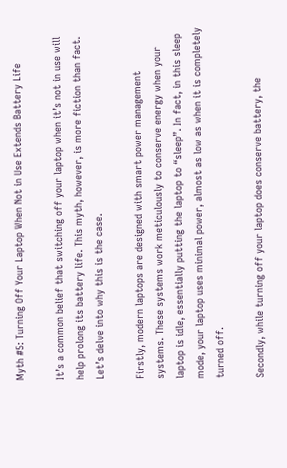Myth #5: Turning Off Your Laptop When Not in Use Extends Battery Life

It’s a common belief that switching off your laptop when it’s not in use will help prolong its battery life. This myth, however, is more fiction than fact. Let’s delve into why this is the case.

Firstly, modern laptops are designed with smart power management systems. These systems work meticulously to conserve energy when your laptop is idle, essentially putting the laptop to “sleep”. In fact, in this sleep mode, your laptop uses minimal power, almost as low as when it is completely turned off.

Secondly, while turning off your laptop does conserve battery, the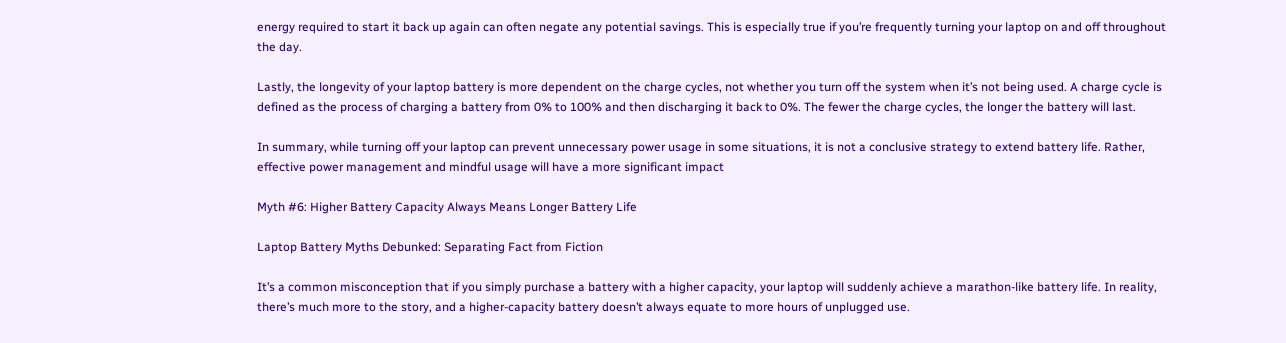energy required to start it back up again can often negate any potential savings. This is especially true if you’re frequently turning your laptop on and off throughout the day.

Lastly, the longevity of your laptop battery is more dependent on the charge cycles, not whether you turn off the system when it’s not being used. A charge cycle is defined as the process of charging a battery from 0% to 100% and then discharging it back to 0%. The fewer the charge cycles, the longer the battery will last.

In summary, while turning off your laptop can prevent unnecessary power usage in some situations, it is not a conclusive strategy to extend battery life. Rather, effective power management and mindful usage will have a more significant impact

Myth #6: Higher Battery Capacity Always Means Longer Battery Life

Laptop Battery Myths Debunked: Separating Fact from Fiction

It’s a common misconception that if you simply purchase a battery with a higher capacity, your laptop will suddenly achieve a marathon-like battery life. In reality, there’s much more to the story, and a higher-capacity battery doesn’t always equate to more hours of unplugged use.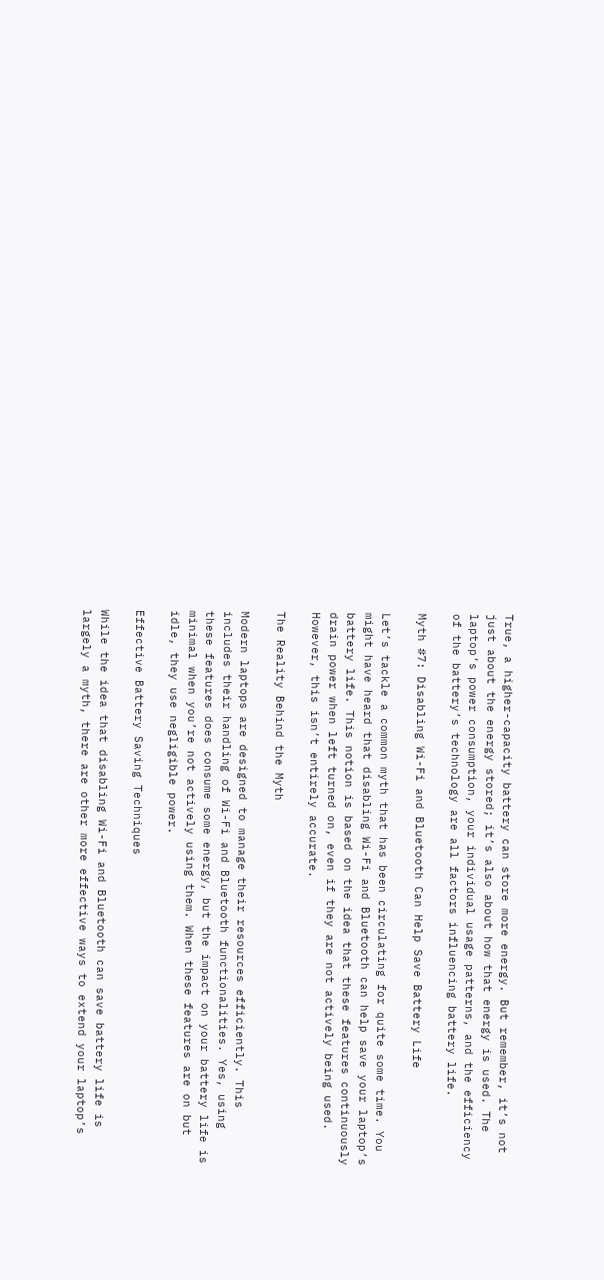True, a higher-capacity battery can store more energy. But remember, it’s not just about the energy stored; it’s also about how that energy is used. The laptop’s power consumption, your individual usage patterns, and the efficiency of the battery’s technology are all factors influencing battery life.

Myth #7: Disabling Wi-Fi and Bluetooth Can Help Save Battery Life

Let’s tackle a common myth that has been circulating for quite some time. You might have heard that disabling Wi-Fi and Bluetooth can help save your laptop’s battery life. This notion is based on the idea that these features continuously drain power when left turned on, even if they are not actively being used. However, this isn’t entirely accurate.

The Reality Behind the Myth

Modern laptops are designed to manage their resources efficiently. This includes their handling of Wi-Fi and Bluetooth functionalities. Yes, using these features does consume some energy, but the impact on your battery life is minimal when you’re not actively using them. When these features are on but idle, they use negligible power.

Effective Battery Saving Techniques

While the idea that disabling Wi-Fi and Bluetooth can save battery life is largely a myth, there are other more effective ways to extend your laptop’s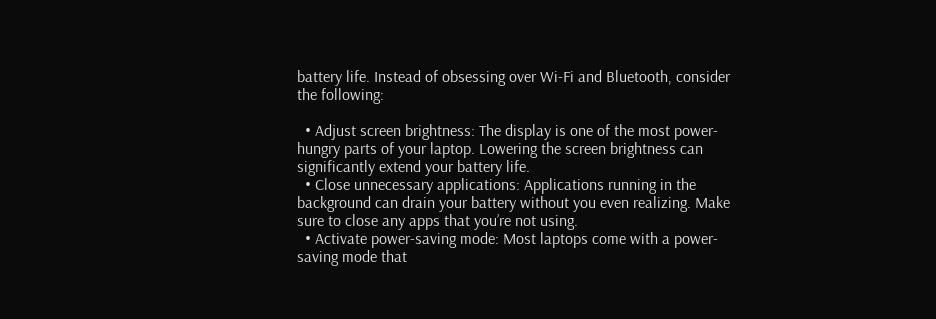battery life. Instead of obsessing over Wi-Fi and Bluetooth, consider the following:

  • Adjust screen brightness: The display is one of the most power-hungry parts of your laptop. Lowering the screen brightness can significantly extend your battery life.
  • Close unnecessary applications: Applications running in the background can drain your battery without you even realizing. Make sure to close any apps that you’re not using.
  • Activate power-saving mode: Most laptops come with a power-saving mode that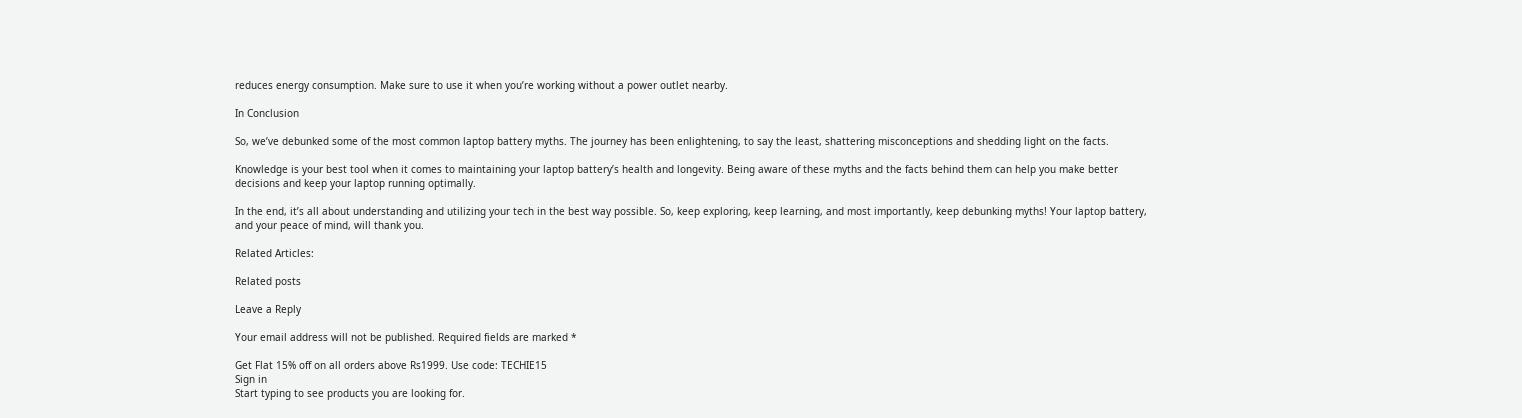reduces energy consumption. Make sure to use it when you’re working without a power outlet nearby.

In Conclusion

So, we’ve debunked some of the most common laptop battery myths. The journey has been enlightening, to say the least, shattering misconceptions and shedding light on the facts.

Knowledge is your best tool when it comes to maintaining your laptop battery’s health and longevity. Being aware of these myths and the facts behind them can help you make better decisions and keep your laptop running optimally.

In the end, it’s all about understanding and utilizing your tech in the best way possible. So, keep exploring, keep learning, and most importantly, keep debunking myths! Your laptop battery, and your peace of mind, will thank you.

Related Articles:

Related posts

Leave a Reply

Your email address will not be published. Required fields are marked *

Get Flat 15% off on all orders above Rs1999. Use code: TECHIE15
Sign in
Start typing to see products you are looking for.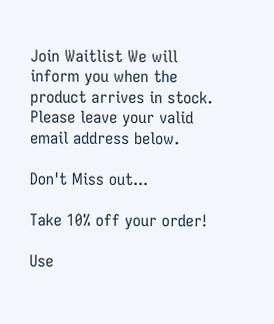Join Waitlist We will inform you when the product arrives in stock. Please leave your valid email address below.

Don't Miss out...

Take 10% off your order!

Use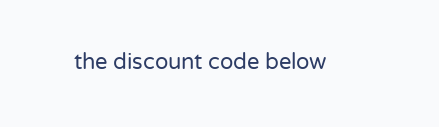the discount code below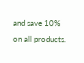and save 10% on all products.